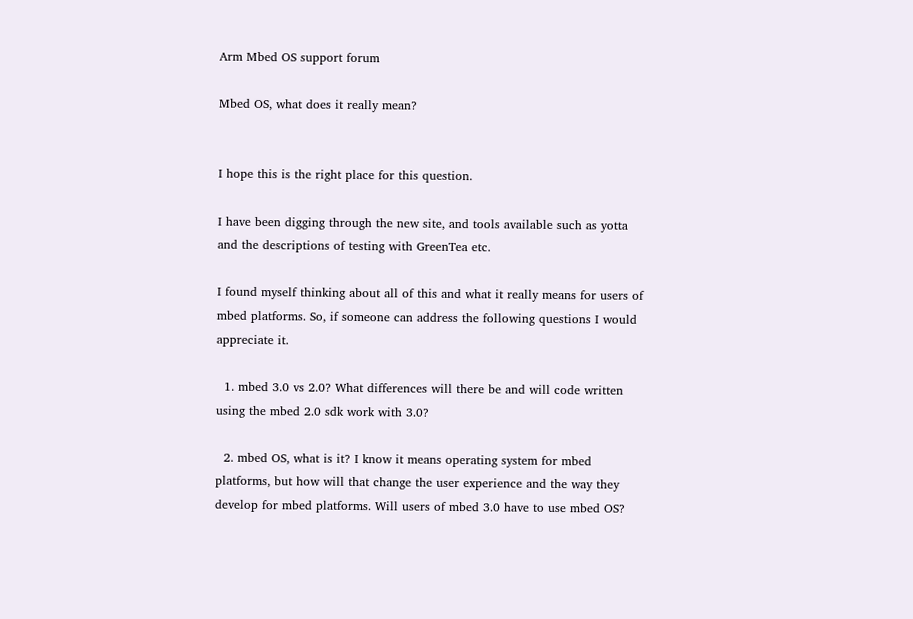Arm Mbed OS support forum

Mbed OS, what does it really mean?


I hope this is the right place for this question.

I have been digging through the new site, and tools available such as yotta and the descriptions of testing with GreenTea etc.

I found myself thinking about all of this and what it really means for users of mbed platforms. So, if someone can address the following questions I would appreciate it.

  1. mbed 3.0 vs 2.0? What differences will there be and will code written using the mbed 2.0 sdk work with 3.0?

  2. mbed OS, what is it? I know it means operating system for mbed platforms, but how will that change the user experience and the way they develop for mbed platforms. Will users of mbed 3.0 have to use mbed OS?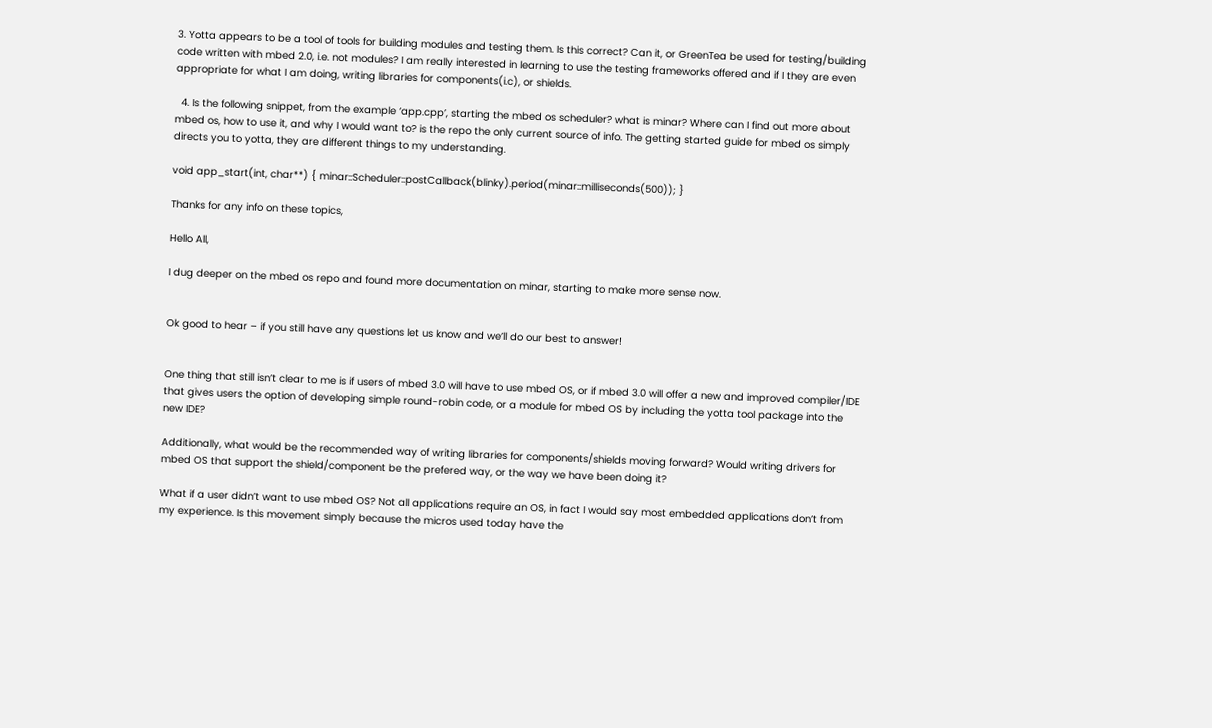3. Yotta appears to be a tool of tools for building modules and testing them. Is this correct? Can it, or GreenTea be used for testing/building code written with mbed 2.0, i.e. not modules? I am really interested in learning to use the testing frameworks offered and if I they are even appropriate for what I am doing, writing libraries for components(i.c), or shields.

  4. Is the following snippet, from the example ‘app.cpp’, starting the mbed os scheduler? what is minar? Where can I find out more about mbed os, how to use it, and why I would want to? is the repo the only current source of info. The getting started guide for mbed os simply directs you to yotta, they are different things to my understanding.

void app_start(int, char**) { minar::Scheduler::postCallback(blinky).period(minar::milliseconds(500)); }

Thanks for any info on these topics,

Hello All,

I dug deeper on the mbed os repo and found more documentation on minar, starting to make more sense now.


Ok good to hear – if you still have any questions let us know and we’ll do our best to answer!


One thing that still isn’t clear to me is if users of mbed 3.0 will have to use mbed OS, or if mbed 3.0 will offer a new and improved compiler/IDE that gives users the option of developing simple round-robin code, or a module for mbed OS by including the yotta tool package into the new IDE?

Additionally, what would be the recommended way of writing libraries for components/shields moving forward? Would writing drivers for mbed OS that support the shield/component be the prefered way, or the way we have been doing it?

What if a user didn’t want to use mbed OS? Not all applications require an OS, in fact I would say most embedded applications don’t from my experience. Is this movement simply because the micros used today have the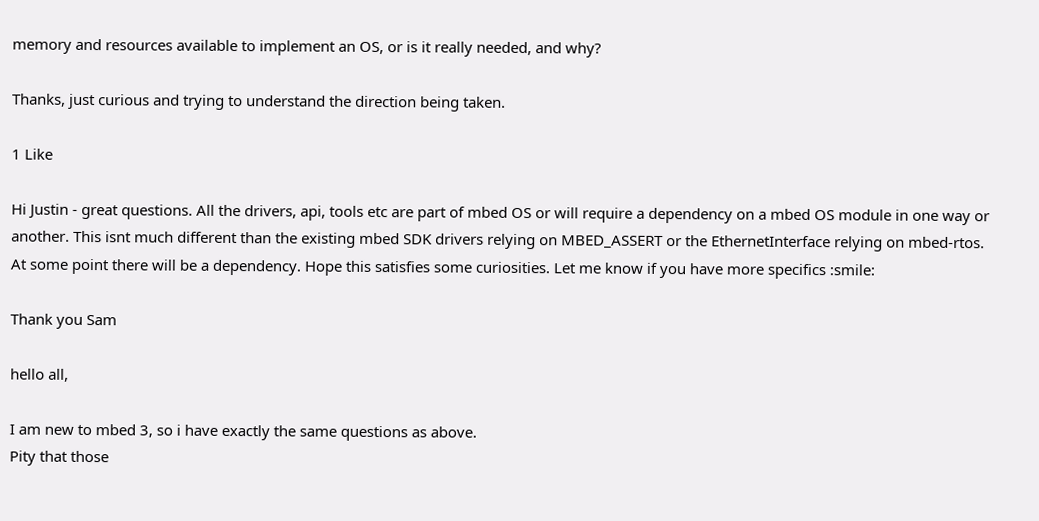memory and resources available to implement an OS, or is it really needed, and why?

Thanks, just curious and trying to understand the direction being taken.

1 Like

Hi Justin - great questions. All the drivers, api, tools etc are part of mbed OS or will require a dependency on a mbed OS module in one way or another. This isnt much different than the existing mbed SDK drivers relying on MBED_ASSERT or the EthernetInterface relying on mbed-rtos. At some point there will be a dependency. Hope this satisfies some curiosities. Let me know if you have more specifics :smile:

Thank you Sam

hello all,

I am new to mbed 3, so i have exactly the same questions as above.
Pity that those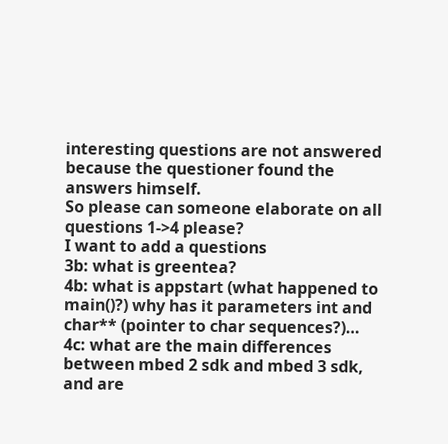interesting questions are not answered because the questioner found the answers himself.
So please can someone elaborate on all questions 1->4 please?
I want to add a questions
3b: what is greentea?
4b: what is appstart (what happened to main()?) why has it parameters int and char** (pointer to char sequences?)…
4c: what are the main differences between mbed 2 sdk and mbed 3 sdk, and are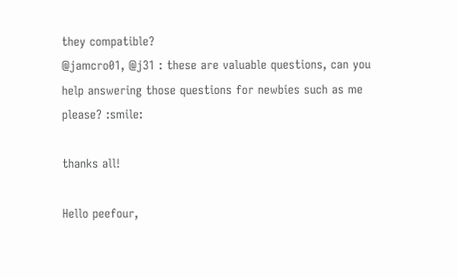they compatible?
@jamcro01, @j31 : these are valuable questions, can you help answering those questions for newbies such as me please? :smile:

thanks all!

Hello peefour,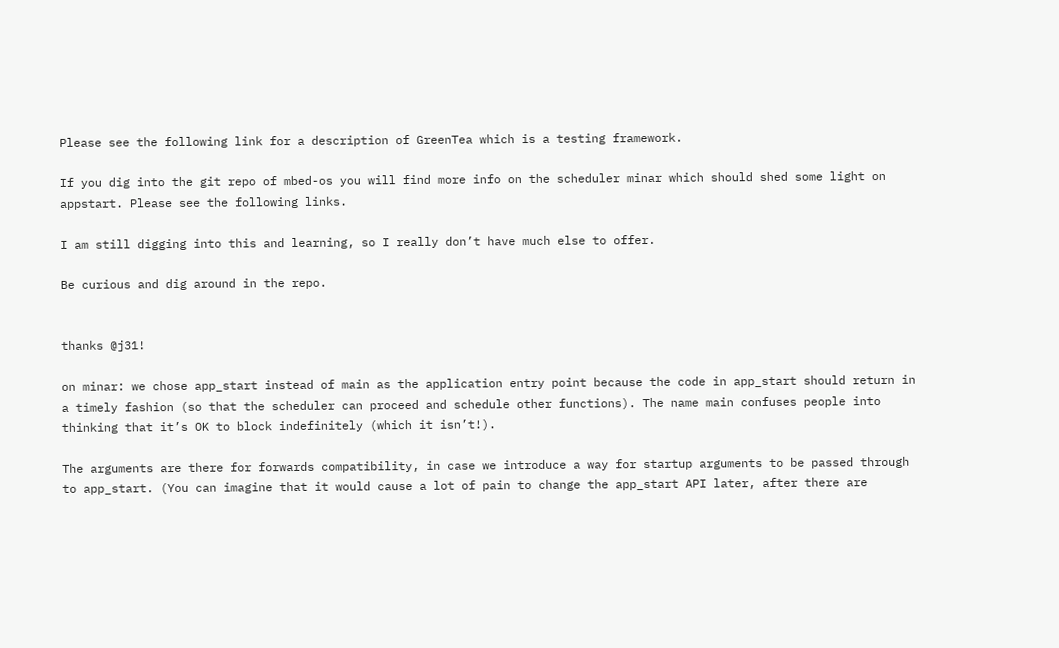Please see the following link for a description of GreenTea which is a testing framework.

If you dig into the git repo of mbed-os you will find more info on the scheduler minar which should shed some light on appstart. Please see the following links.

I am still digging into this and learning, so I really don’t have much else to offer.

Be curious and dig around in the repo.


thanks @j31!

on minar: we chose app_start instead of main as the application entry point because the code in app_start should return in a timely fashion (so that the scheduler can proceed and schedule other functions). The name main confuses people into thinking that it’s OK to block indefinitely (which it isn’t!).

The arguments are there for forwards compatibility, in case we introduce a way for startup arguments to be passed through to app_start. (You can imagine that it would cause a lot of pain to change the app_start API later, after there are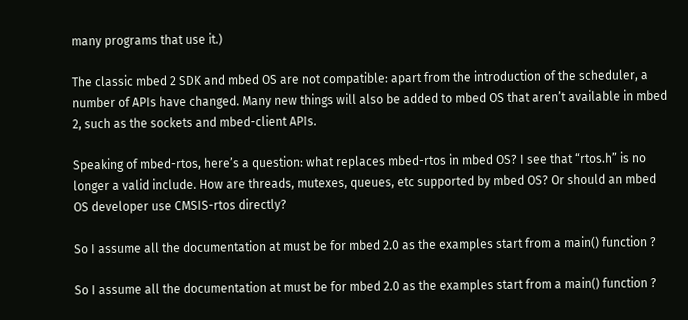many programs that use it.)

The classic mbed 2 SDK and mbed OS are not compatible: apart from the introduction of the scheduler, a number of APIs have changed. Many new things will also be added to mbed OS that aren’t available in mbed 2, such as the sockets and mbed-client APIs.

Speaking of mbed-rtos, here’s a question: what replaces mbed-rtos in mbed OS? I see that “rtos.h” is no longer a valid include. How are threads, mutexes, queues, etc supported by mbed OS? Or should an mbed OS developer use CMSIS-rtos directly?

So I assume all the documentation at must be for mbed 2.0 as the examples start from a main() function ?

So I assume all the documentation at must be for mbed 2.0 as the examples start from a main() function ?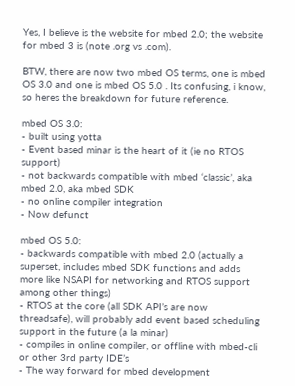Yes, I believe is the website for mbed 2.0; the website for mbed 3 is (note .org vs .com).

BTW, there are now two mbed OS terms, one is mbed OS 3.0 and one is mbed OS 5.0 . Its confusing, i know, so heres the breakdown for future reference.

mbed OS 3.0:
- built using yotta
- Event based minar is the heart of it (ie no RTOS support)
- not backwards compatible with mbed ‘classic’, aka mbed 2.0, aka mbed SDK
- no online compiler integration
- Now defunct

mbed OS 5.0:
- backwards compatible with mbed 2.0 (actually a superset, includes mbed SDK functions and adds more like NSAPI for networking and RTOS support among other things)
- RTOS at the core (all SDK API’s are now threadsafe), will probably add event based scheduling support in the future (a la minar)
- compiles in online compiler, or offline with mbed-cli or other 3rd party IDE’s
- The way forward for mbed development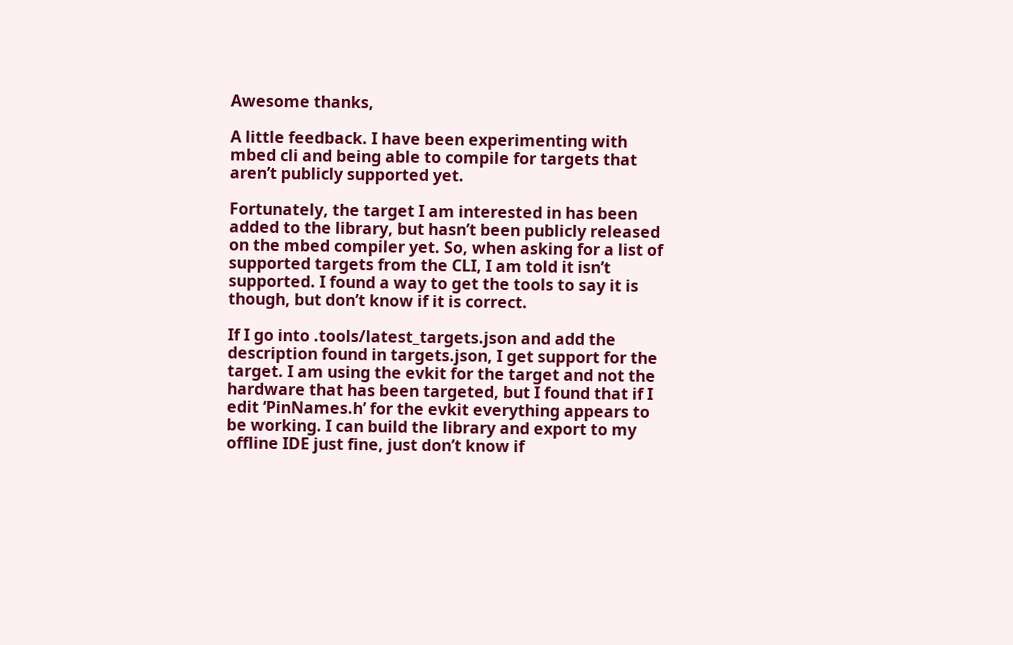Awesome thanks,

A little feedback. I have been experimenting with mbed cli and being able to compile for targets that aren’t publicly supported yet.

Fortunately, the target I am interested in has been added to the library, but hasn’t been publicly released on the mbed compiler yet. So, when asking for a list of supported targets from the CLI, I am told it isn’t supported. I found a way to get the tools to say it is though, but don’t know if it is correct.

If I go into .tools/latest_targets.json and add the description found in targets.json, I get support for the target. I am using the evkit for the target and not the hardware that has been targeted, but I found that if I edit ‘PinNames.h’ for the evkit everything appears to be working. I can build the library and export to my offline IDE just fine, just don’t know if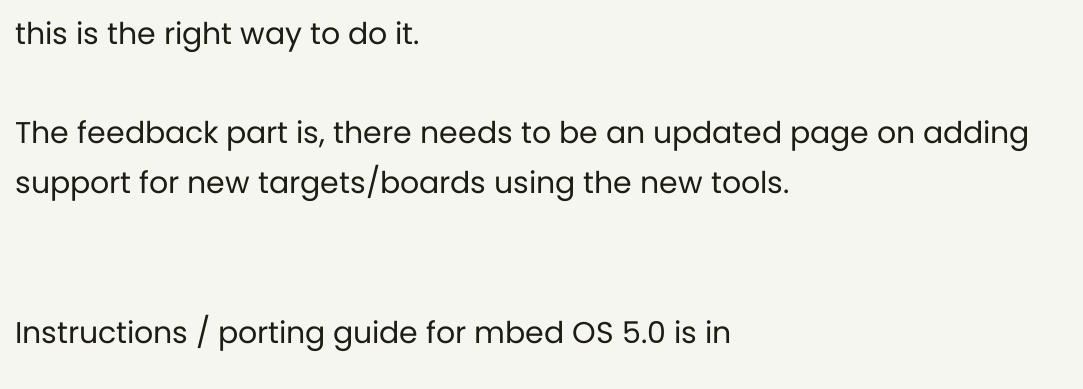this is the right way to do it.

The feedback part is, there needs to be an updated page on adding support for new targets/boards using the new tools.


Instructions / porting guide for mbed OS 5.0 is in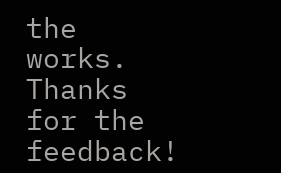the works. Thanks for the feedback!